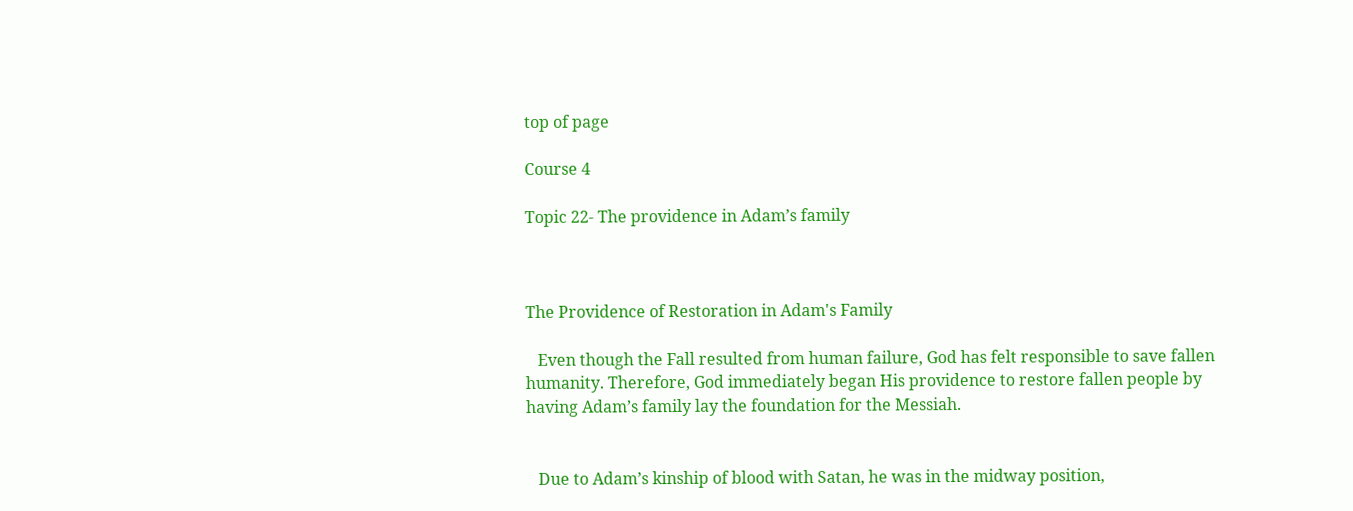top of page

Course 4

Topic 22- The providence in Adam’s family



The Providence of Restoration in Adam's Family

   Even though the Fall resulted from human failure, God has felt responsible to save fallen humanity. Therefore, God immediately began His providence to restore fallen people by having Adam’s family lay the foundation for the Messiah.


   Due to Adam’s kinship of blood with Satan, he was in the midway position,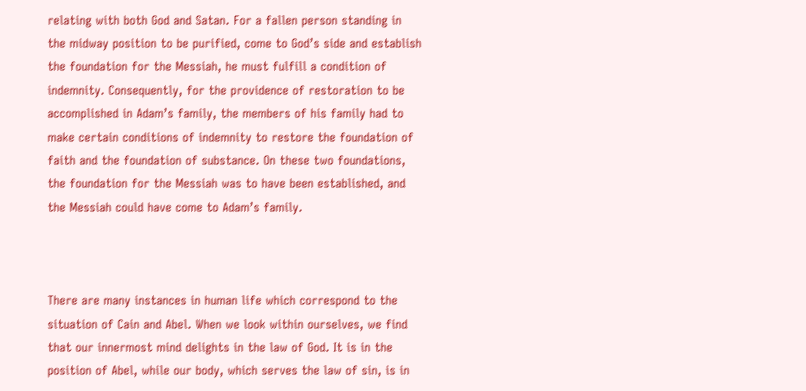relating with both God and Satan. For a fallen person standing in the midway position to be purified, come to God’s side and establish the foundation for the Messiah, he must fulfill a condition of indemnity. Consequently, for the providence of restoration to be accomplished in Adam’s family, the members of his family had to make certain conditions of indemnity to restore the foundation of faith and the foundation of substance. On these two foundations, the foundation for the Messiah was to have been established, and the Messiah could have come to Adam’s family.



There are many instances in human life which correspond to the situation of Cain and Abel. When we look within ourselves, we find that our innermost mind delights in the law of God. It is in the position of Abel, while our body, which serves the law of sin, is in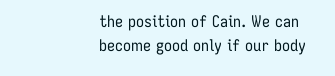the position of Cain. We can become good only if our body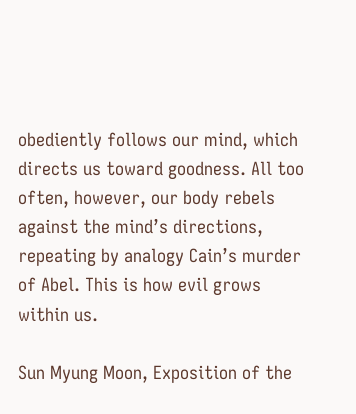obediently follows our mind, which directs us toward goodness. All too often, however, our body rebels against the mind’s directions, repeating by analogy Cain’s murder of Abel. This is how evil grows within us.

Sun Myung Moon, Exposition of the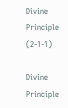Divine Principle (2-1-1)

Divine Principle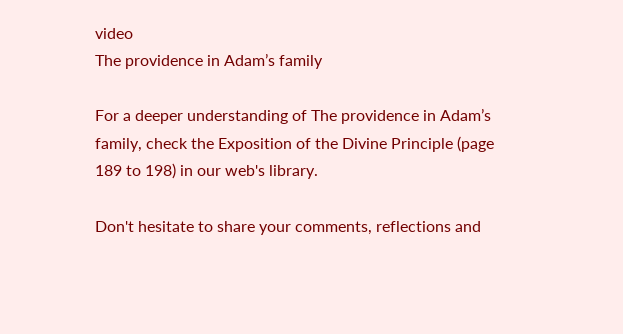video
The providence in Adam’s family

For a deeper understanding of The providence in Adam’s family, check the Exposition of the Divine Principle (page 189 to 198) in our web's library.

Don't hesitate to share your comments, reflections and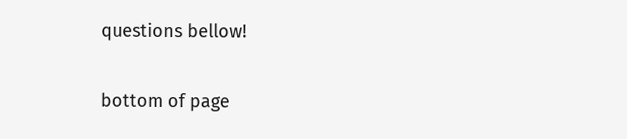questions bellow!

bottom of page